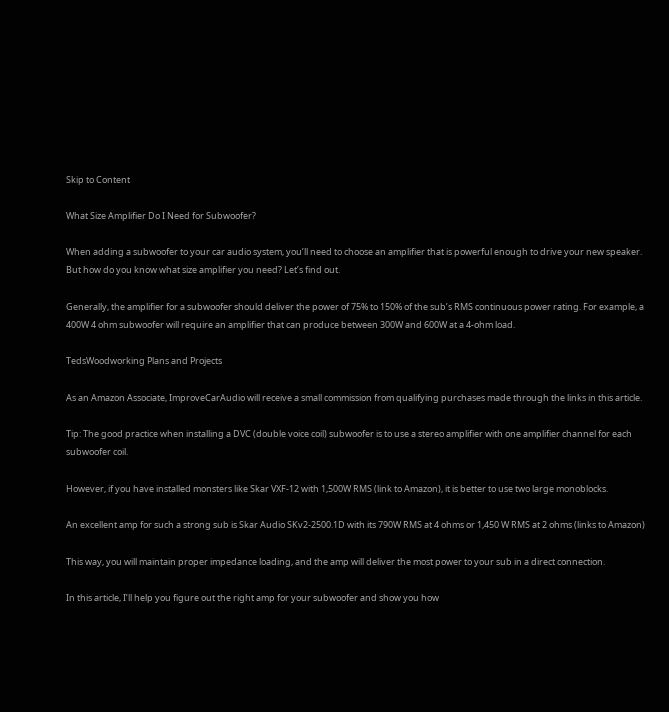Skip to Content

What Size Amplifier Do I Need for Subwoofer?

When adding a subwoofer to your car audio system, you’ll need to choose an amplifier that is powerful enough to drive your new speaker. But how do you know what size amplifier you need? Let’s find out.

Generally, the amplifier for a subwoofer should deliver the power of 75% to 150% of the sub’s RMS continuous power rating. For example, a 400W 4 ohm subwoofer will require an amplifier that can produce between 300W and 600W at a 4-ohm load.

TedsWoodworking Plans and Projects

As an Amazon Associate, ImproveCarAudio will receive a small commission from qualifying purchases made through the links in this article.

Tip: The good practice when installing a DVC (double voice coil) subwoofer is to use a stereo amplifier with one amplifier channel for each subwoofer coil.

However, if you have installed monsters like Skar VXF-12 with 1,500W RMS (link to Amazon), it is better to use two large monoblocks.

An excellent amp for such a strong sub is Skar Audio SKv2-2500.1D with its 790W RMS at 4 ohms or 1,450 W RMS at 2 ohms (links to Amazon)

This way, you will maintain proper impedance loading, and the amp will deliver the most power to your sub in a direct connection.

In this article, I’ll help you figure out the right amp for your subwoofer and show you how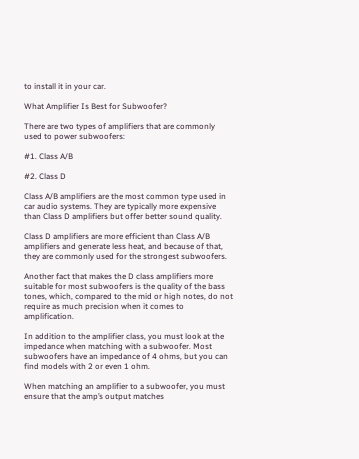to install it in your car.

What Amplifier Is Best for Subwoofer?

There are two types of amplifiers that are commonly used to power subwoofers:

#1. Class A/B

#2. Class D

Class A/B amplifiers are the most common type used in car audio systems. They are typically more expensive than Class D amplifiers but offer better sound quality.

Class D amplifiers are more efficient than Class A/B amplifiers and generate less heat, and because of that, they are commonly used for the strongest subwoofers.

Another fact that makes the D class amplifiers more suitable for most subwoofers is the quality of the bass tones, which, compared to the mid or high notes, do not require as much precision when it comes to amplification.

In addition to the amplifier class, you must look at the impedance when matching with a subwoofer. Most subwoofers have an impedance of 4 ohms, but you can find models with 2 or even 1 ohm.

When matching an amplifier to a subwoofer, you must ensure that the amp’s output matches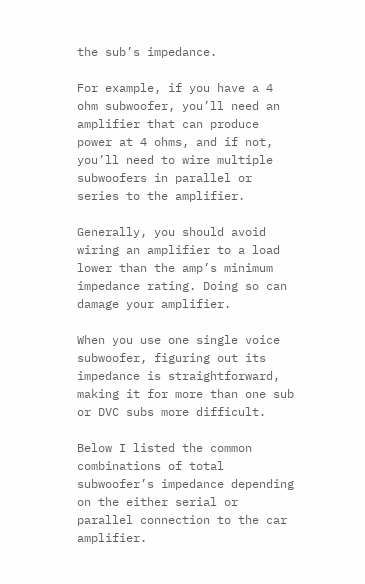the sub’s impedance.

For example, if you have a 4 ohm subwoofer, you’ll need an amplifier that can produce power at 4 ohms, and if not, you’ll need to wire multiple subwoofers in parallel or series to the amplifier.

Generally, you should avoid wiring an amplifier to a load lower than the amp’s minimum impedance rating. Doing so can damage your amplifier.

When you use one single voice subwoofer, figuring out its impedance is straightforward, making it for more than one sub or DVC subs more difficult.

Below I listed the common combinations of total subwoofer’s impedance depending on the either serial or parallel connection to the car amplifier.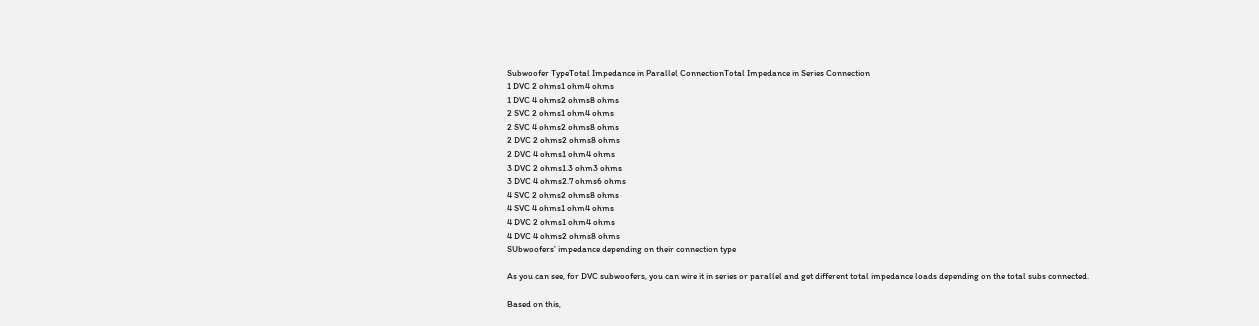Subwoofer TypeTotal Impedance in Parallel ConnectionTotal Impedance in Series Connection
1 DVC 2 ohms1 ohm4 ohms
1 DVC 4 ohms2 ohms8 ohms
2 SVC 2 ohms1 ohm4 ohms
2 SVC 4 ohms2 ohms8 ohms
2 DVC 2 ohms2 ohms8 ohms
2 DVC 4 ohms1 ohm4 ohms
3 DVC 2 ohms1.3 ohm3 ohms
3 DVC 4 ohms2.7 ohms6 ohms
4 SVC 2 ohms2 ohms8 ohms
4 SVC 4 ohms1 ohm4 ohms
4 DVC 2 ohms1 ohm4 ohms
4 DVC 4 ohms2 ohms8 ohms
SUbwoofers’ impedance depending on their connection type

As you can see, for DVC subwoofers, you can wire it in series or parallel and get different total impedance loads depending on the total subs connected.

Based on this,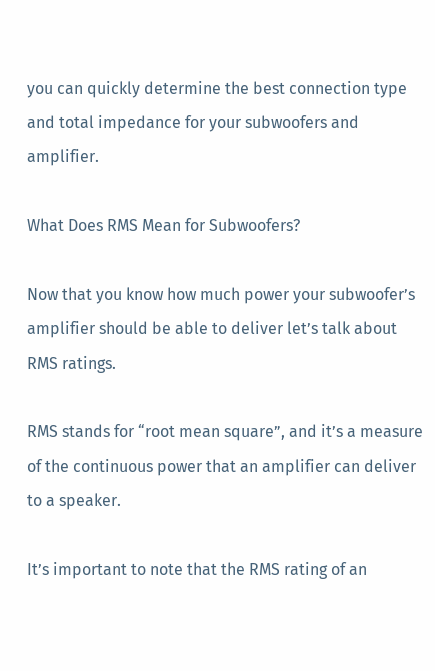you can quickly determine the best connection type and total impedance for your subwoofers and amplifier.

What Does RMS Mean for Subwoofers?

Now that you know how much power your subwoofer’s amplifier should be able to deliver let’s talk about RMS ratings.

RMS stands for “root mean square”, and it’s a measure of the continuous power that an amplifier can deliver to a speaker.

It’s important to note that the RMS rating of an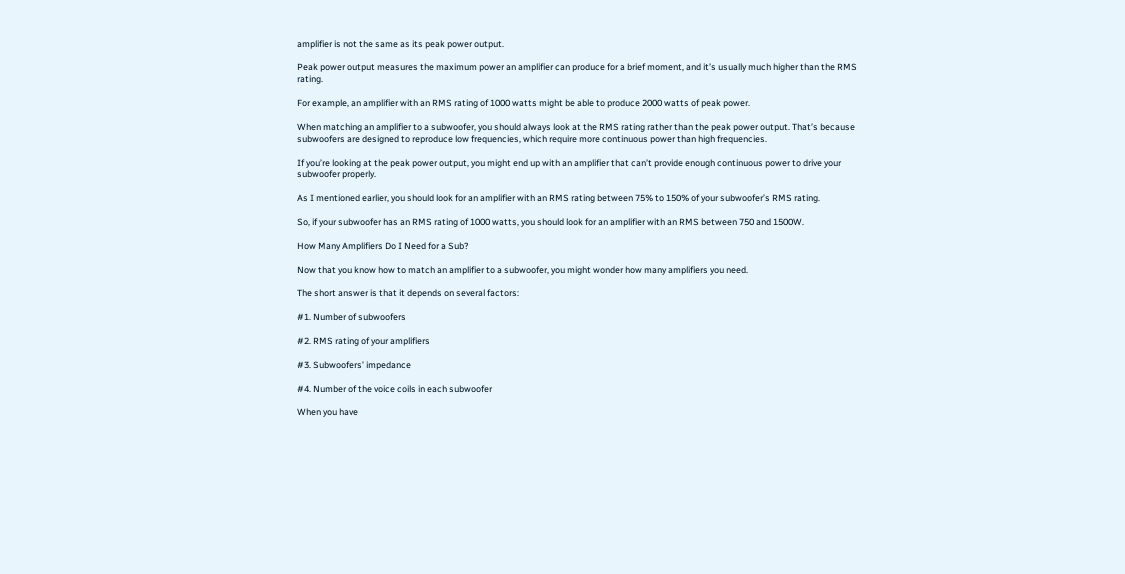amplifier is not the same as its peak power output.

Peak power output measures the maximum power an amplifier can produce for a brief moment, and it’s usually much higher than the RMS rating.

For example, an amplifier with an RMS rating of 1000 watts might be able to produce 2000 watts of peak power.

When matching an amplifier to a subwoofer, you should always look at the RMS rating rather than the peak power output. That’s because subwoofers are designed to reproduce low frequencies, which require more continuous power than high frequencies.

If you’re looking at the peak power output, you might end up with an amplifier that can’t provide enough continuous power to drive your subwoofer properly.

As I mentioned earlier, you should look for an amplifier with an RMS rating between 75% to 150% of your subwoofer’s RMS rating.

So, if your subwoofer has an RMS rating of 1000 watts, you should look for an amplifier with an RMS between 750 and 1500W.

How Many Amplifiers Do I Need for a Sub?

Now that you know how to match an amplifier to a subwoofer, you might wonder how many amplifiers you need.

The short answer is that it depends on several factors:

#1. Number of subwoofers

#2. RMS rating of your amplifiers

#3. Subwoofers’ impedance

#4. Number of the voice coils in each subwoofer

When you have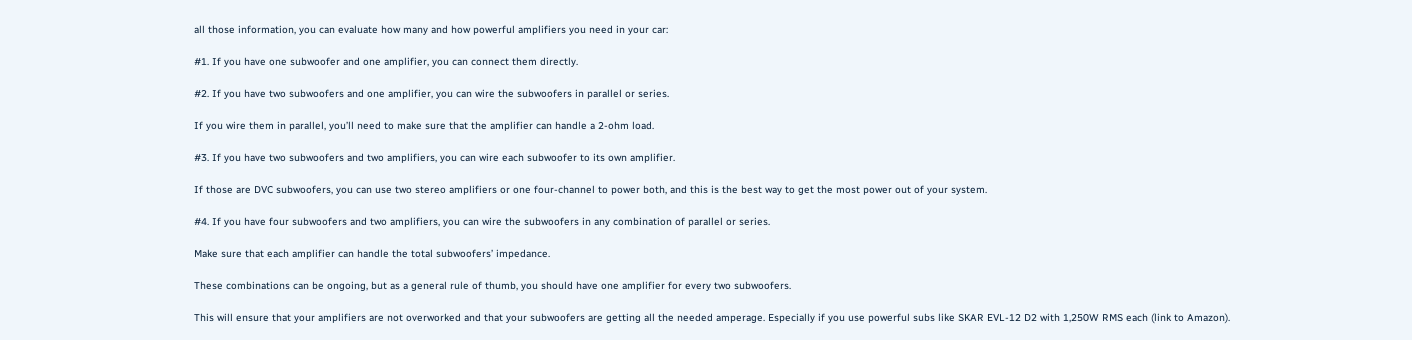all those information, you can evaluate how many and how powerful amplifiers you need in your car:

#1. If you have one subwoofer and one amplifier, you can connect them directly.

#2. If you have two subwoofers and one amplifier, you can wire the subwoofers in parallel or series.

If you wire them in parallel, you’ll need to make sure that the amplifier can handle a 2-ohm load.

#3. If you have two subwoofers and two amplifiers, you can wire each subwoofer to its own amplifier.

If those are DVC subwoofers, you can use two stereo amplifiers or one four-channel to power both, and this is the best way to get the most power out of your system.

#4. If you have four subwoofers and two amplifiers, you can wire the subwoofers in any combination of parallel or series.

Make sure that each amplifier can handle the total subwoofers’ impedance.

These combinations can be ongoing, but as a general rule of thumb, you should have one amplifier for every two subwoofers.

This will ensure that your amplifiers are not overworked and that your subwoofers are getting all the needed amperage. Especially if you use powerful subs like SKAR EVL-12 D2 with 1,250W RMS each (link to Amazon).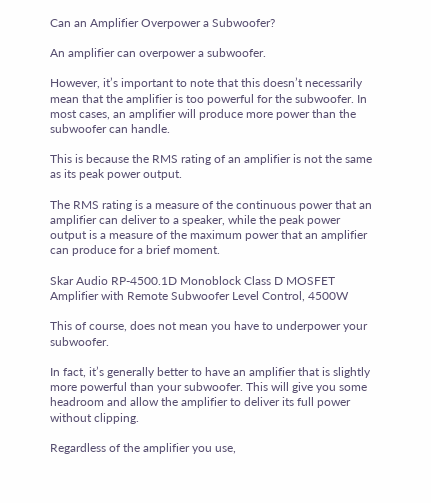Can an Amplifier Overpower a Subwoofer?

An amplifier can overpower a subwoofer.

However, it’s important to note that this doesn’t necessarily mean that the amplifier is too powerful for the subwoofer. In most cases, an amplifier will produce more power than the subwoofer can handle.

This is because the RMS rating of an amplifier is not the same as its peak power output.

The RMS rating is a measure of the continuous power that an amplifier can deliver to a speaker, while the peak power output is a measure of the maximum power that an amplifier can produce for a brief moment.

Skar Audio RP-4500.1D Monoblock Class D MOSFET Amplifier with Remote Subwoofer Level Control, 4500W

This of course, does not mean you have to underpower your subwoofer.

In fact, it’s generally better to have an amplifier that is slightly more powerful than your subwoofer. This will give you some headroom and allow the amplifier to deliver its full power without clipping.

Regardless of the amplifier you use,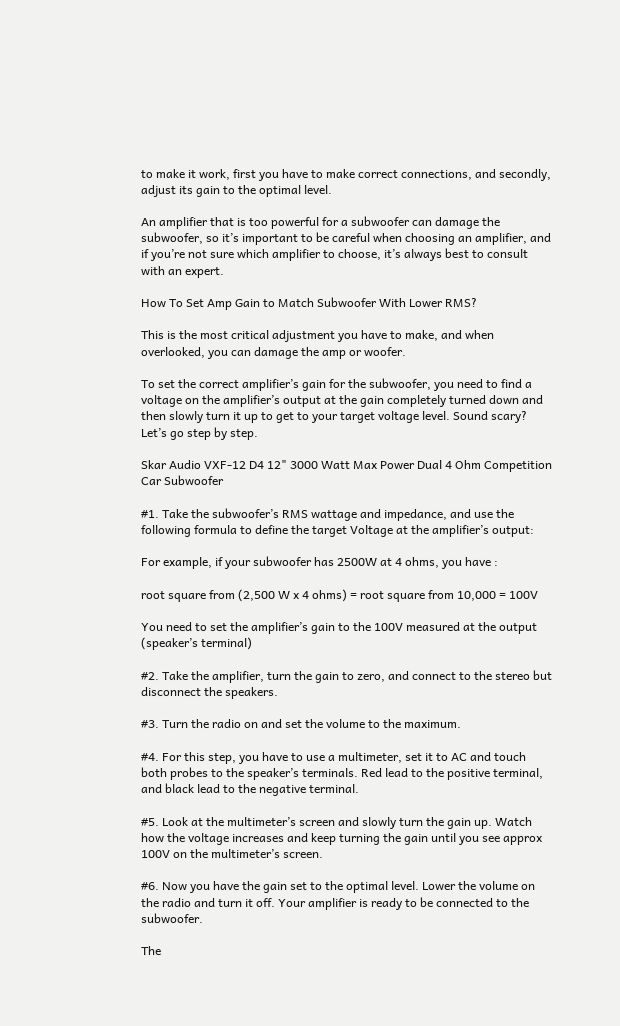to make it work, first you have to make correct connections, and secondly, adjust its gain to the optimal level.

An amplifier that is too powerful for a subwoofer can damage the subwoofer, so it’s important to be careful when choosing an amplifier, and if you’re not sure which amplifier to choose, it’s always best to consult with an expert.

How To Set Amp Gain to Match Subwoofer With Lower RMS?

This is the most critical adjustment you have to make, and when overlooked, you can damage the amp or woofer.

To set the correct amplifier’s gain for the subwoofer, you need to find a voltage on the amplifier’s output at the gain completely turned down and then slowly turn it up to get to your target voltage level. Sound scary? Let’s go step by step.

Skar Audio VXF-12 D4 12" 3000 Watt Max Power Dual 4 Ohm Competition Car Subwoofer

#1. Take the subwoofer’s RMS wattage and impedance, and use the following formula to define the target Voltage at the amplifier’s output:

For example, if your subwoofer has 2500W at 4 ohms, you have :

root square from (2,500 W x 4 ohms) = root square from 10,000 = 100V

You need to set the amplifier’s gain to the 100V measured at the output (speaker’s terminal)

#2. Take the amplifier, turn the gain to zero, and connect to the stereo but disconnect the speakers.

#3. Turn the radio on and set the volume to the maximum.

#4. For this step, you have to use a multimeter, set it to AC and touch both probes to the speaker’s terminals. Red lead to the positive terminal, and black lead to the negative terminal.

#5. Look at the multimeter’s screen and slowly turn the gain up. Watch how the voltage increases and keep turning the gain until you see approx 100V on the multimeter’s screen.

#6. Now you have the gain set to the optimal level. Lower the volume on the radio and turn it off. Your amplifier is ready to be connected to the subwoofer.

The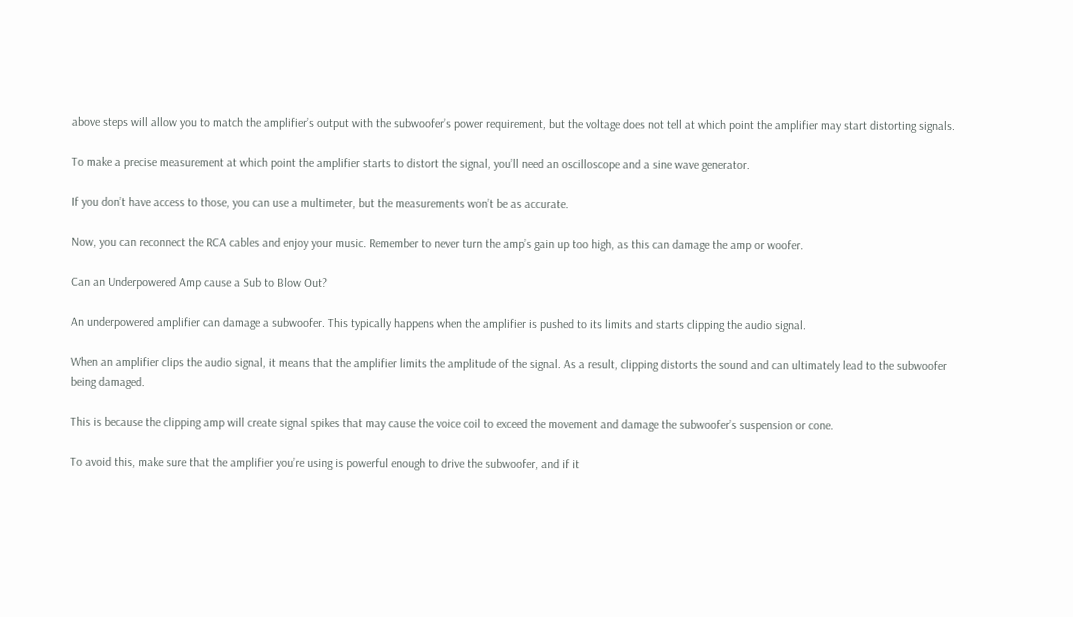above steps will allow you to match the amplifier’s output with the subwoofer’s power requirement, but the voltage does not tell at which point the amplifier may start distorting signals.

To make a precise measurement at which point the amplifier starts to distort the signal, you’ll need an oscilloscope and a sine wave generator.

If you don’t have access to those, you can use a multimeter, but the measurements won’t be as accurate.

Now, you can reconnect the RCA cables and enjoy your music. Remember to never turn the amp’s gain up too high, as this can damage the amp or woofer.

Can an Underpowered Amp cause a Sub to Blow Out?

An underpowered amplifier can damage a subwoofer. This typically happens when the amplifier is pushed to its limits and starts clipping the audio signal.

When an amplifier clips the audio signal, it means that the amplifier limits the amplitude of the signal. As a result, clipping distorts the sound and can ultimately lead to the subwoofer being damaged.

This is because the clipping amp will create signal spikes that may cause the voice coil to exceed the movement and damage the subwoofer’s suspension or cone.

To avoid this, make sure that the amplifier you’re using is powerful enough to drive the subwoofer, and if it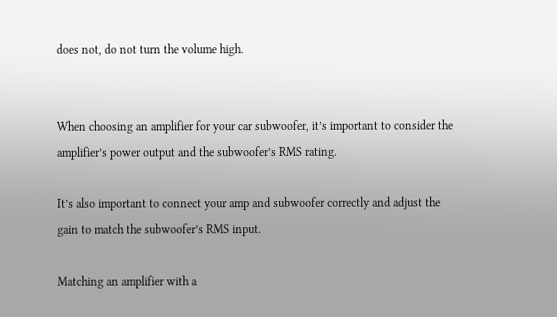does not, do not turn the volume high.


When choosing an amplifier for your car subwoofer, it’s important to consider the amplifier’s power output and the subwoofer’s RMS rating.

It’s also important to connect your amp and subwoofer correctly and adjust the gain to match the subwoofer’s RMS input.

Matching an amplifier with a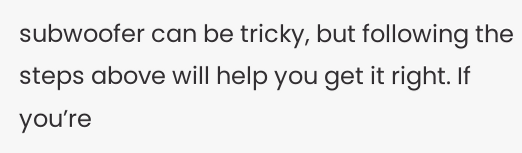subwoofer can be tricky, but following the steps above will help you get it right. If you’re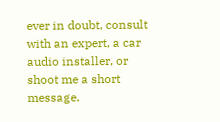ever in doubt, consult with an expert, a car audio installer, or shoot me a short message.